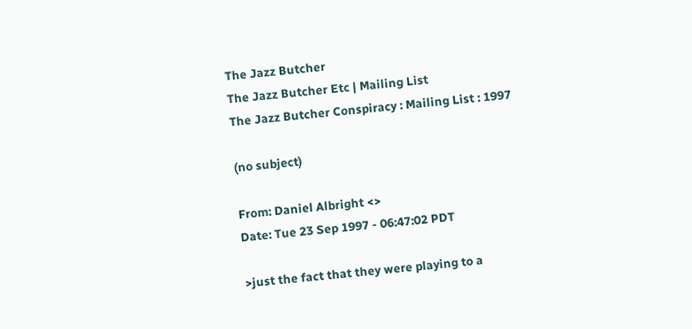The Jazz Butcher
The Jazz Butcher Etc | Mailing List
The Jazz Butcher Conspiracy : Mailing List : 1997

(no subject)

From: Daniel Albright <>
Date: Tue 23 Sep 1997 - 06:47:02 PDT

>just the fact that they were playing to a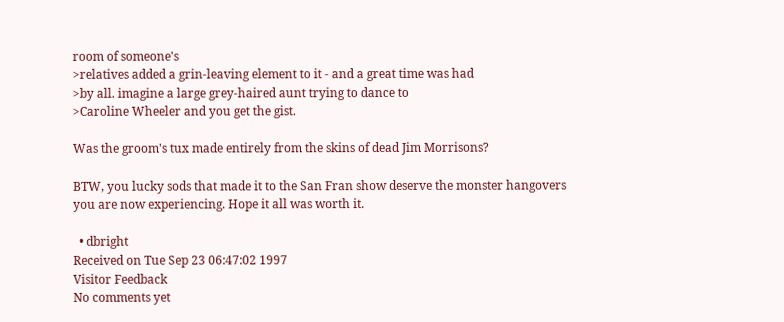room of someone's
>relatives added a grin-leaving element to it - and a great time was had
>by all. imagine a large grey-haired aunt trying to dance to
>Caroline Wheeler and you get the gist.

Was the groom's tux made entirely from the skins of dead Jim Morrisons?

BTW, you lucky sods that made it to the San Fran show deserve the monster hangovers you are now experiencing. Hope it all was worth it.

  • dbright
Received on Tue Sep 23 06:47:02 1997
Visitor Feedback
No comments yet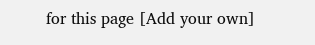for this page [Add your own]